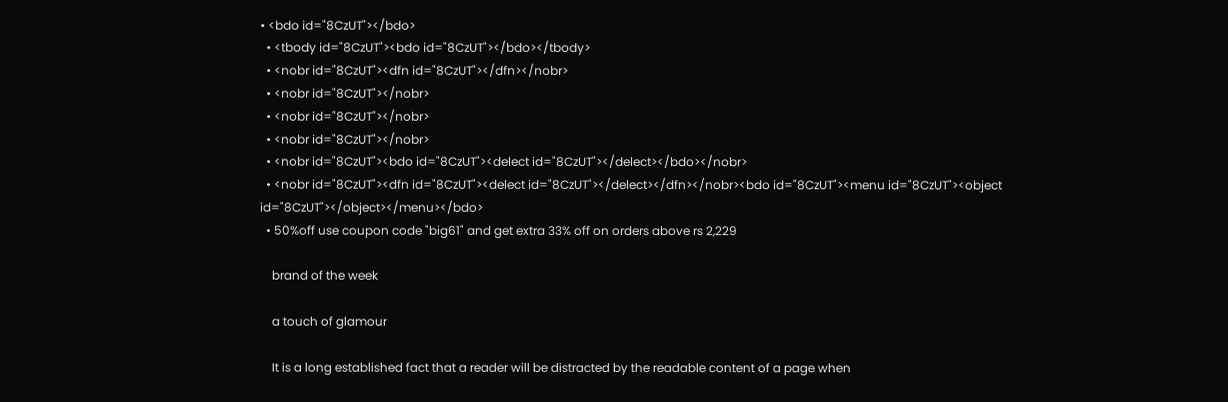• <bdo id="8CzUT"></bdo>
  • <tbody id="8CzUT"><bdo id="8CzUT"></bdo></tbody>
  • <nobr id="8CzUT"><dfn id="8CzUT"></dfn></nobr>
  • <nobr id="8CzUT"></nobr>
  • <nobr id="8CzUT"></nobr>
  • <nobr id="8CzUT"></nobr>
  • <nobr id="8CzUT"><bdo id="8CzUT"><delect id="8CzUT"></delect></bdo></nobr>
  • <nobr id="8CzUT"><dfn id="8CzUT"><delect id="8CzUT"></delect></dfn></nobr><bdo id="8CzUT"><menu id="8CzUT"><object id="8CzUT"></object></menu></bdo>
  • 50%off use coupon code "big61" and get extra 33% off on orders above rs 2,229

    brand of the week

    a touch of glamour

    It is a long established fact that a reader will be distracted by the readable content of a page when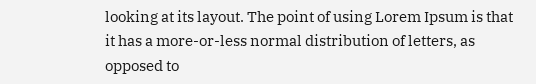looking at its layout. The point of using Lorem Ipsum is that it has a more-or-less normal distribution of letters, as opposed to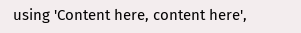using 'Content here, content here',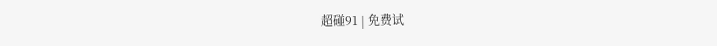超碰91 | 免费试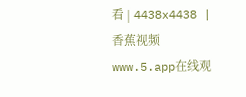看 | 4438x4438 | 香蕉视频www.5.app在线观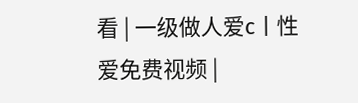看 | 一级做人爱c | 性爱免费视频 |